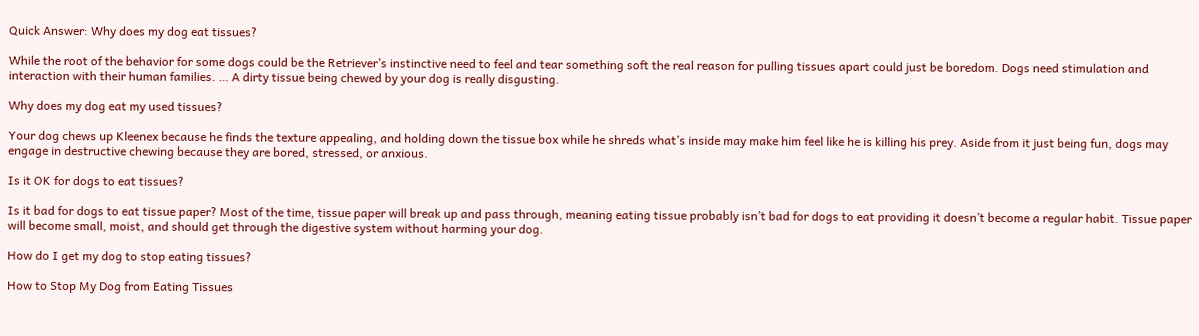Quick Answer: Why does my dog eat tissues?

While the root of the behavior for some dogs could be the Retriever’s instinctive need to feel and tear something soft the real reason for pulling tissues apart could just be boredom. Dogs need stimulation and interaction with their human families. … A dirty tissue being chewed by your dog is really disgusting.

Why does my dog eat my used tissues?

Your dog chews up Kleenex because he finds the texture appealing, and holding down the tissue box while he shreds what’s inside may make him feel like he is killing his prey. Aside from it just being fun, dogs may engage in destructive chewing because they are bored, stressed, or anxious.

Is it OK for dogs to eat tissues?

Is it bad for dogs to eat tissue paper? Most of the time, tissue paper will break up and pass through, meaning eating tissue probably isn’t bad for dogs to eat providing it doesn’t become a regular habit. Tissue paper will become small, moist, and should get through the digestive system without harming your dog.

How do I get my dog to stop eating tissues?

How to Stop My Dog from Eating Tissues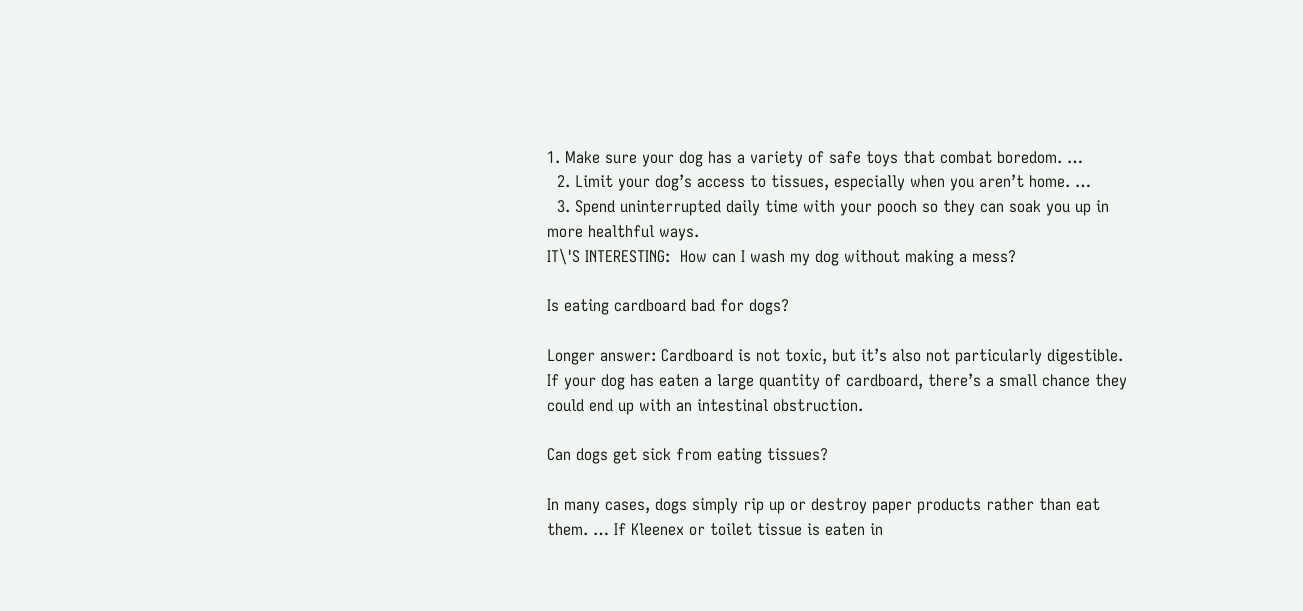1. Make sure your dog has a variety of safe toys that combat boredom. …
  2. Limit your dog’s access to tissues, especially when you aren’t home. …
  3. Spend uninterrupted daily time with your pooch so they can soak you up in more healthful ways.
IT\'S INTERESTING:  How can I wash my dog without making a mess?

Is eating cardboard bad for dogs?

Longer answer: Cardboard is not toxic, but it’s also not particularly digestible. If your dog has eaten a large quantity of cardboard, there’s a small chance they could end up with an intestinal obstruction.

Can dogs get sick from eating tissues?

In many cases, dogs simply rip up or destroy paper products rather than eat them. … If Kleenex or toilet tissue is eaten in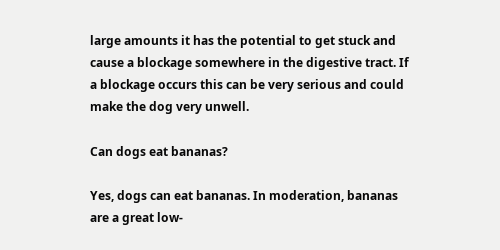large amounts it has the potential to get stuck and cause a blockage somewhere in the digestive tract. If a blockage occurs this can be very serious and could make the dog very unwell.

Can dogs eat bananas?

Yes, dogs can eat bananas. In moderation, bananas are a great low-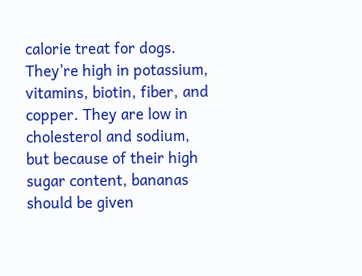calorie treat for dogs. They’re high in potassium, vitamins, biotin, fiber, and copper. They are low in cholesterol and sodium, but because of their high sugar content, bananas should be given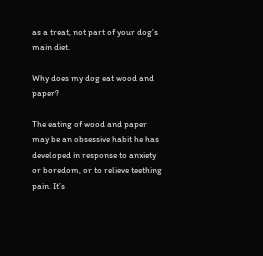as a treat, not part of your dog’s main diet.

Why does my dog eat wood and paper?

The eating of wood and paper may be an obsessive habit he has developed in response to anxiety or boredom, or to relieve teething pain. It’s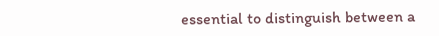essential to distinguish between a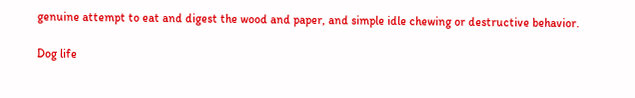genuine attempt to eat and digest the wood and paper, and simple idle chewing or destructive behavior.

Dog life